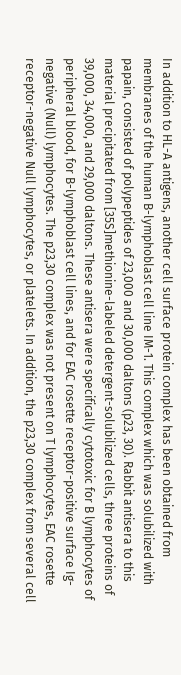In addition to HL-A antigens, another cell surface protein complex has been obtained from membranes of the human B-lymphoblast cell line IM-1. This complex which was solubilized with papain, consisted of polypeptides of 23,000 and 30,000 daltons (p23, 30). Rabbit antisera to this material precipitated from [35S]methionine-labeled detergent-solubilized cells, three proteins of 39,000, 34,000, and 29,000 daltons. These antisera were specifically cytotoxic for B lymphocytes of peripheral blood, for B-lymphoblast cell lines, and for EAC rosette receptor-positive surface Ig-negative (Null) lymphocytes. The p23,30 complex was not present on T lymphocytes, EAC rosette receptor-negative Null lymphocytes, or platelets. In addition, the p23,30 complex from several cell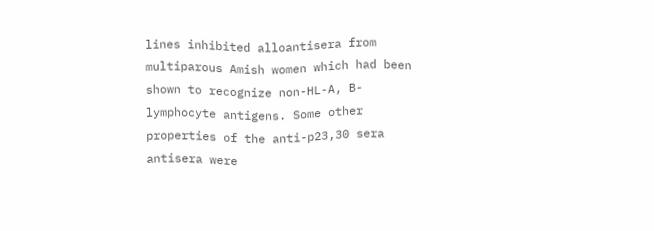lines inhibited alloantisera from multiparous Amish women which had been shown to recognize non-HL-A, B-lymphocyte antigens. Some other properties of the anti-p23,30 sera antisera were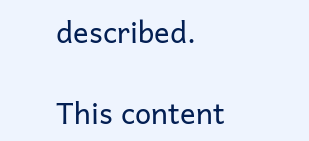described.

This content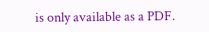is only available as a PDF.